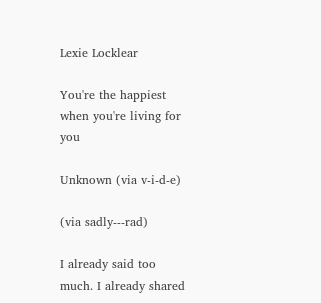Lexie Locklear

You're the happiest when you're living for you

Unknown (via v-i-d-e)

(via sadly---rad)

I already said too much. I already shared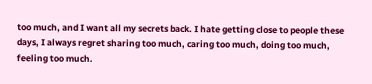too much, and I want all my secrets back. I hate getting close to people these days, I always regret sharing too much, caring too much, doing too much, feeling too much.